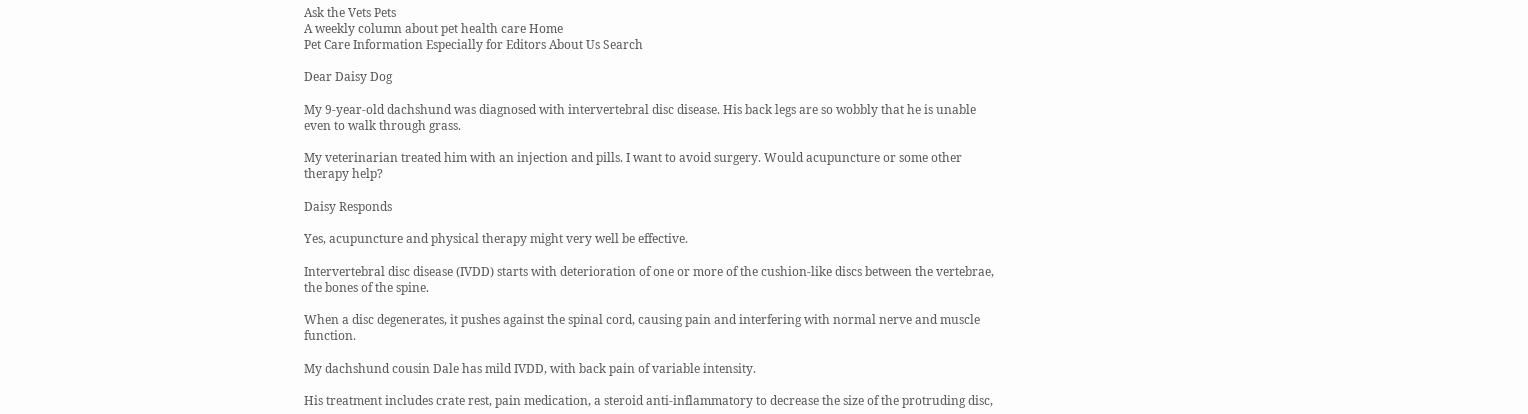Ask the Vets Pets
A weekly column about pet health care Home
Pet Care Information Especially for Editors About Us Search

Dear Daisy Dog

My 9-year-old dachshund was diagnosed with intervertebral disc disease. His back legs are so wobbly that he is unable even to walk through grass.

My veterinarian treated him with an injection and pills. I want to avoid surgery. Would acupuncture or some other therapy help?

Daisy Responds

Yes, acupuncture and physical therapy might very well be effective.

Intervertebral disc disease (IVDD) starts with deterioration of one or more of the cushion-like discs between the vertebrae, the bones of the spine.

When a disc degenerates, it pushes against the spinal cord, causing pain and interfering with normal nerve and muscle function.

My dachshund cousin Dale has mild IVDD, with back pain of variable intensity.

His treatment includes crate rest, pain medication, a steroid anti-inflammatory to decrease the size of the protruding disc,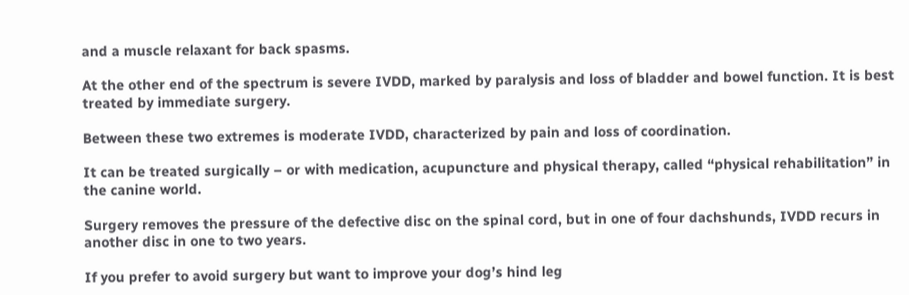and a muscle relaxant for back spasms.

At the other end of the spectrum is severe IVDD, marked by paralysis and loss of bladder and bowel function. It is best treated by immediate surgery.

Between these two extremes is moderate IVDD, characterized by pain and loss of coordination.

It can be treated surgically – or with medication, acupuncture and physical therapy, called “physical rehabilitation” in the canine world.

Surgery removes the pressure of the defective disc on the spinal cord, but in one of four dachshunds, IVDD recurs in another disc in one to two years.

If you prefer to avoid surgery but want to improve your dog’s hind leg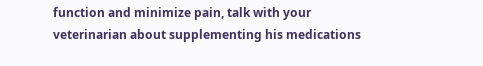function and minimize pain, talk with your veterinarian about supplementing his medications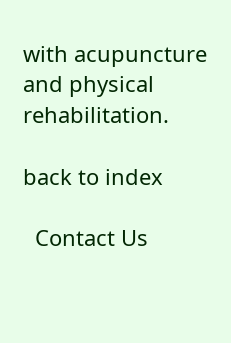with acupuncture and physical rehabilitation.

back to index

  Contact Us